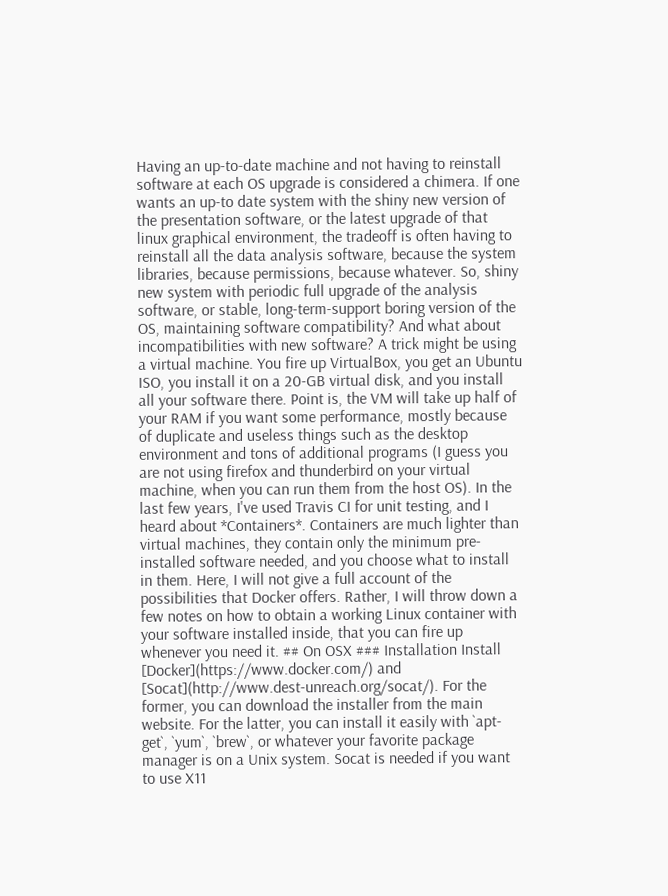Having an up-to-date machine and not having to reinstall software at each OS upgrade is considered a chimera. If one wants an up-to date system with the shiny new version of the presentation software, or the latest upgrade of that linux graphical environment, the tradeoff is often having to reinstall all the data analysis software, because the system libraries, because permissions, because whatever. So, shiny new system with periodic full upgrade of the analysis software, or stable, long-term-support boring version of the OS, maintaining software compatibility? And what about incompatibilities with new software? A trick might be using a virtual machine. You fire up VirtualBox, you get an Ubuntu ISO, you install it on a 20-GB virtual disk, and you install all your software there. Point is, the VM will take up half of your RAM if you want some performance, mostly because of duplicate and useless things such as the desktop environment and tons of additional programs (I guess you are not using firefox and thunderbird on your virtual machine, when you can run them from the host OS). In the last few years, I've used Travis CI for unit testing, and I heard about *Containers*. Containers are much lighter than virtual machines, they contain only the minimum pre-installed software needed, and you choose what to install in them. Here, I will not give a full account of the possibilities that Docker offers. Rather, I will throw down a few notes on how to obtain a working Linux container with your software installed inside, that you can fire up whenever you need it. ## On OSX ### Installation Install [Docker](https://www.docker.com/) and [Socat](http://www.dest-unreach.org/socat/). For the former, you can download the installer from the main website. For the latter, you can install it easily with `apt-get`, `yum`, `brew`, or whatever your favorite package manager is on a Unix system. Socat is needed if you want to use X11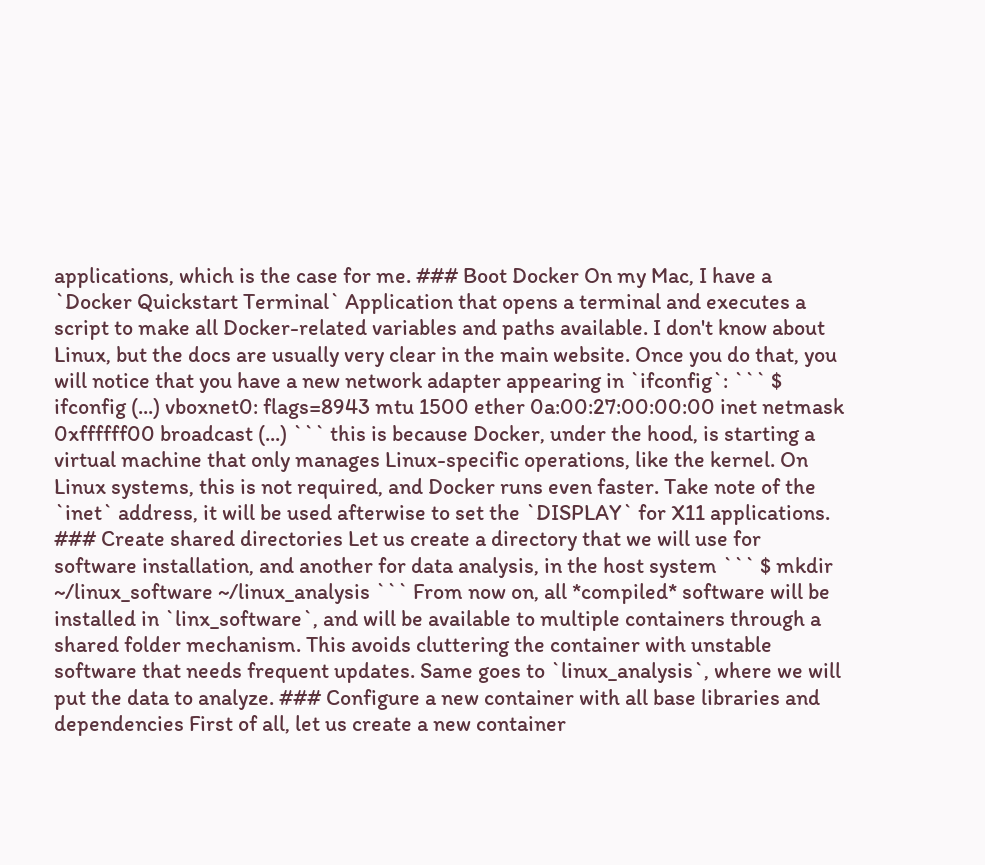applications, which is the case for me. ### Boot Docker On my Mac, I have a `Docker Quickstart Terminal` Application that opens a terminal and executes a script to make all Docker-related variables and paths available. I don't know about Linux, but the docs are usually very clear in the main website. Once you do that, you will notice that you have a new network adapter appearing in `ifconfig`: ``` $ ifconfig (...) vboxnet0: flags=8943 mtu 1500 ether 0a:00:27:00:00:00 inet netmask 0xffffff00 broadcast (...) ``` this is because Docker, under the hood, is starting a virtual machine that only manages Linux-specific operations, like the kernel. On Linux systems, this is not required, and Docker runs even faster. Take note of the `inet` address, it will be used afterwise to set the `DISPLAY` for X11 applications. ### Create shared directories Let us create a directory that we will use for software installation, and another for data analysis, in the host system ``` $ mkdir ~/linux_software ~/linux_analysis ``` From now on, all *compiled* software will be installed in `linx_software`, and will be available to multiple containers through a shared folder mechanism. This avoids cluttering the container with unstable software that needs frequent updates. Same goes to `linux_analysis`, where we will put the data to analyze. ### Configure a new container with all base libraries and dependencies First of all, let us create a new container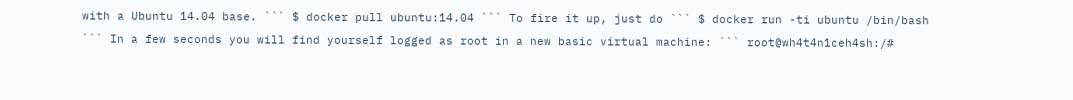with a Ubuntu 14.04 base. ``` $ docker pull ubuntu:14.04 ``` To fire it up, just do ``` $ docker run -ti ubuntu /bin/bash ``` In a few seconds you will find yourself logged as root in a new basic virtual machine: ``` root@wh4t4n1ceh4sh:/#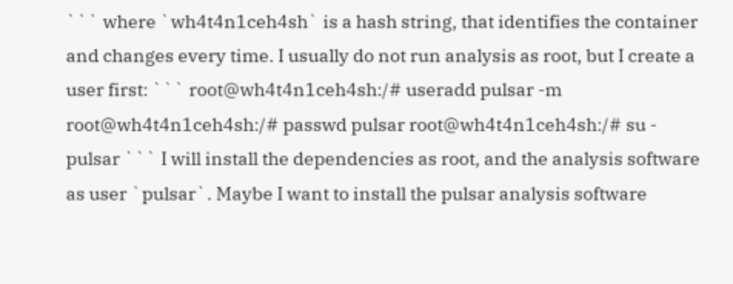``` where `wh4t4n1ceh4sh` is a hash string, that identifies the container and changes every time. I usually do not run analysis as root, but I create a user first: ``` root@wh4t4n1ceh4sh:/# useradd pulsar -m root@wh4t4n1ceh4sh:/# passwd pulsar root@wh4t4n1ceh4sh:/# su - pulsar ``` I will install the dependencies as root, and the analysis software as user `pulsar`. Maybe I want to install the pulsar analysis software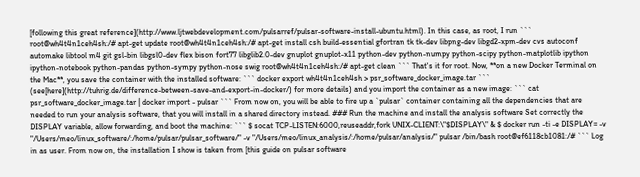[following this great reference](http://www.ljtwebdevelopment.com/pulsarref/pulsar-software-install-ubuntu.html). In this case, as root, I run ``` root@wh4t4n1ceh4sh:/# apt-get update root@wh4t4n1ceh4sh:/# apt-get install csh build-essential gfortran tk tk-dev libpng-dev libgd2-xpm-dev cvs autoconf automake libtool m4 git gsl-bin libgsl0-dev flex bison fort77 libglib2.0-dev gnuplot gnuplot-x11 python-dev python-numpy python-scipy python-matplotlib ipython ipython-notebook python-pandas python-sympy python-nose swig root@wh4t4n1ceh4sh:/# apt-get clean ``` That's it for root. Now, **on a new Docker Terminal on the Mac**, you save the container with the installed software: ``` docker export wh4t4n1ceh4sh > psr_software_docker_image.tar ``` (see[here](http://tuhrig.de/difference-between-save-and-export-in-docker/) for more details) and you import the container as a new image: ``` cat psr_software_docker_image.tar | docker import - pulsar ``` From now on, you will be able to fire up a `pulsar` container containing all the dependencies that are needed to run your analysis software, that you will install in a shared directory instead. ### Run the machine and install the analysis software Set correctly the DISPLAY variable, allow forwarding, and boot the machine: ``` $ socat TCP-LISTEN:6000,reuseaddr,fork UNIX-CLIENT:\"$DISPLAY\" & $ docker run -ti -e DISPLAY= -v "/Users/meo/linux_software/:/home/pulsar/pulsar_software/" -v "/Users/meo/linux_analysis/:/home/pulsar/analysis/" pulsar /bin/bash root@ef6118cb1081:/# ``` Log in as user. From now on, the installation I show is taken from [this guide on pulsar software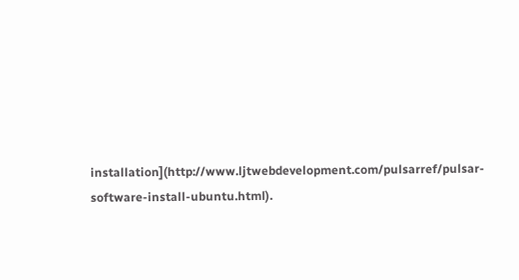installation](http://www.ljtwebdevelopment.com/pulsarref/pulsar-software-install-ubuntu.html).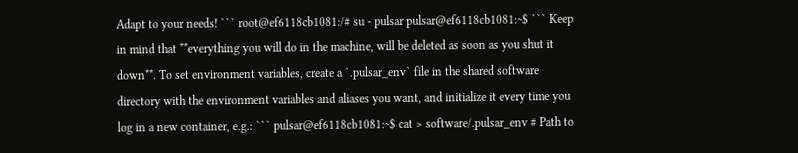Adapt to your needs! ``` root@ef6118cb1081:/# su - pulsar pulsar@ef6118cb1081:~$ ``` Keep in mind that **everything you will do in the machine, will be deleted as soon as you shut it down**. To set environment variables, create a `.pulsar_env` file in the shared software directory with the environment variables and aliases you want, and initialize it every time you log in a new container, e.g.: ``` pulsar@ef6118cb1081:~$ cat > software/.pulsar_env # Path to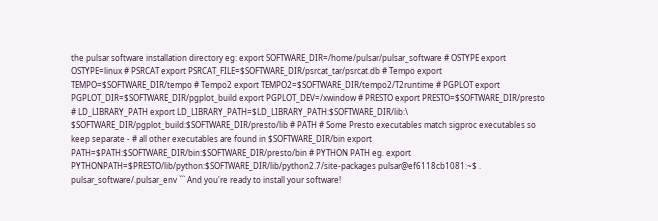the pulsar software installation directory eg: export SOFTWARE_DIR=/home/pulsar/pulsar_software # OSTYPE export OSTYPE=linux # PSRCAT export PSRCAT_FILE=$SOFTWARE_DIR/psrcat_tar/psrcat.db # Tempo export TEMPO=$SOFTWARE_DIR/tempo # Tempo2 export TEMPO2=$SOFTWARE_DIR/tempo2/T2runtime # PGPLOT export PGPLOT_DIR=$SOFTWARE_DIR/pgplot_build export PGPLOT_DEV=/xwindow # PRESTO export PRESTO=$SOFTWARE_DIR/presto # LD_LIBRARY_PATH export LD_LIBRARY_PATH=$LD_LIBRARY_PATH:$SOFTWARE_DIR/lib:\ $SOFTWARE_DIR/pgplot_build:$SOFTWARE_DIR/presto/lib # PATH # Some Presto executables match sigproc executables so keep separate - # all other executables are found in $SOFTWARE_DIR/bin export PATH=$PATH:$SOFTWARE_DIR/bin:$SOFTWARE_DIR/presto/bin # PYTHON PATH eg. export PYTHONPATH=$PRESTO/lib/python:$SOFTWARE_DIR/lib/python2.7/site-packages pulsar@ef6118cb1081:~$ . pulsar_software/.pulsar_env ``` And you're ready to install your software!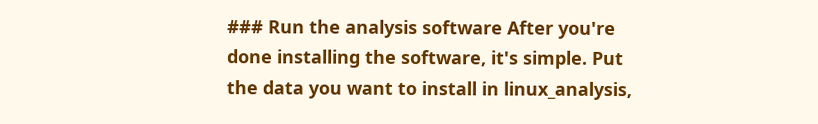### Run the analysis software After you're done installing the software, it's simple. Put the data you want to install in linux_analysis,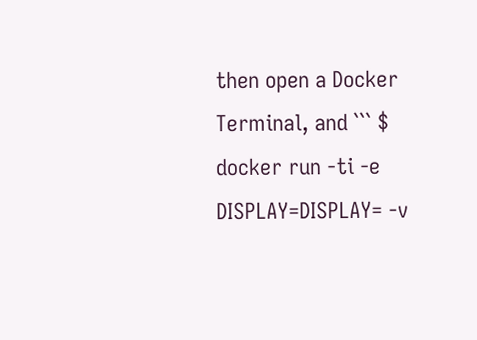then open a Docker Terminal, and ``` $ docker run -ti -e DISPLAY=DISPLAY= -v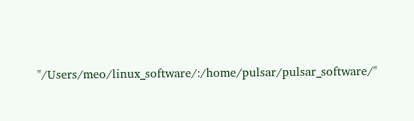"/Users/meo/linux_software/:/home/pulsar/pulsar_software/"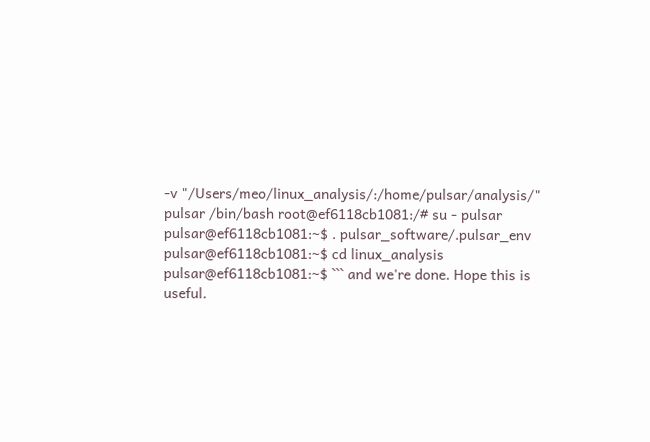-v "/Users/meo/linux_analysis/:/home/pulsar/analysis/" pulsar /bin/bash root@ef6118cb1081:/# su - pulsar pulsar@ef6118cb1081:~$ . pulsar_software/.pulsar_env pulsar@ef6118cb1081:~$ cd linux_analysis pulsar@ef6118cb1081:~$ ``` and we're done. Hope this is useful.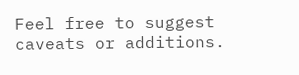Feel free to suggest caveats or additions.